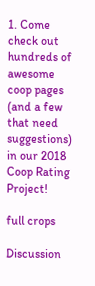1. Come check out hundreds of awesome coop pages (and a few that need suggestions) in our 2018 Coop Rating Project!

full crops

Discussion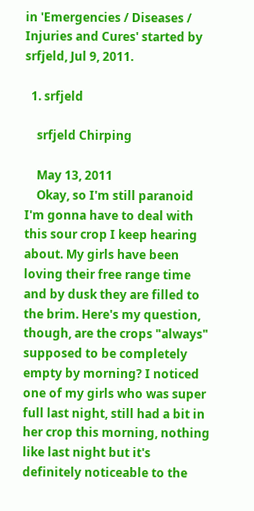in 'Emergencies / Diseases / Injuries and Cures' started by srfjeld, Jul 9, 2011.

  1. srfjeld

    srfjeld Chirping

    May 13, 2011
    Okay, so I'm still paranoid I'm gonna have to deal with this sour crop I keep hearing about. My girls have been loving their free range time and by dusk they are filled to the brim. Here's my question, though, are the crops "always" supposed to be completely empty by morning? I noticed one of my girls who was super full last night, still had a bit in her crop this morning, nothing like last night but it's definitely noticeable to the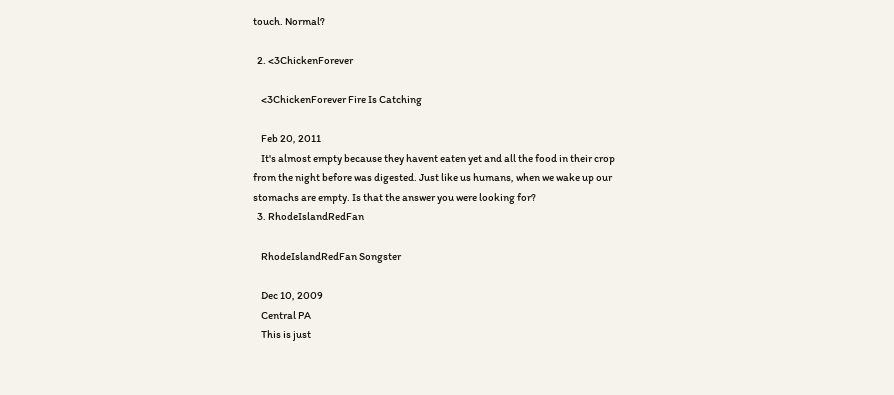touch. Normal?

  2. <3ChickenForever

    <3ChickenForever Fire Is Catching

    Feb 20, 2011
    It's almost empty because they havent eaten yet and all the food in their crop from the night before was digested. Just like us humans, when we wake up our stomachs are empty. Is that the answer you were looking for?
  3. RhodeIslandRedFan

    RhodeIslandRedFan Songster

    Dec 10, 2009
    Central PA
    This is just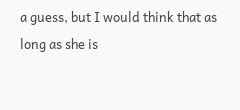a guess, but I would think that as long as she is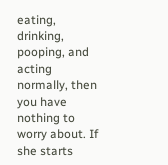eating, drinking, pooping, and acting normally, then you have nothing to worry about. If she starts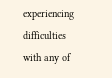experiencing difficulties with any of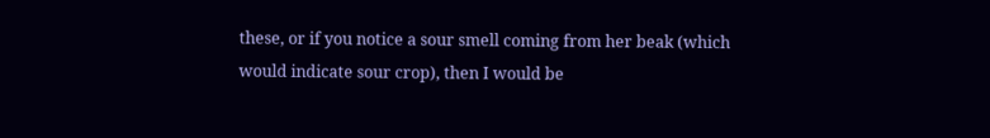these, or if you notice a sour smell coming from her beak (which would indicate sour crop), then I would be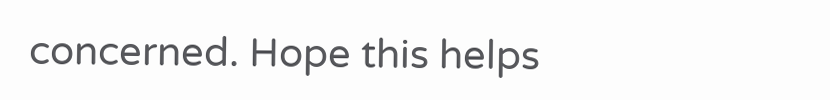concerned. Hope this helps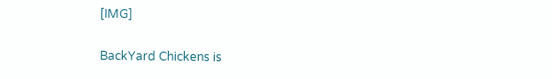[IMG]

BackYard Chickens is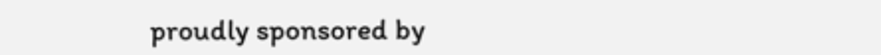proudly sponsored by